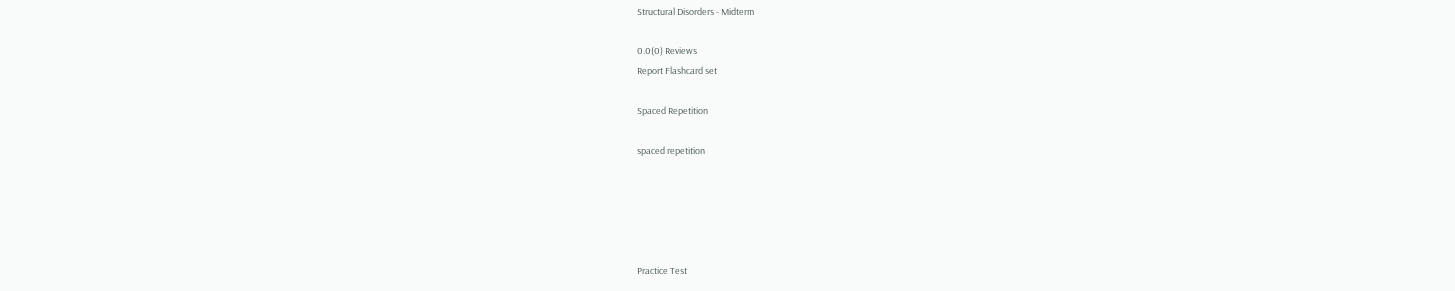Structural Disorders - Midterm

0.0(0) Reviews
Report Flashcard set

Spaced Repetition

spaced repetition





Practice Test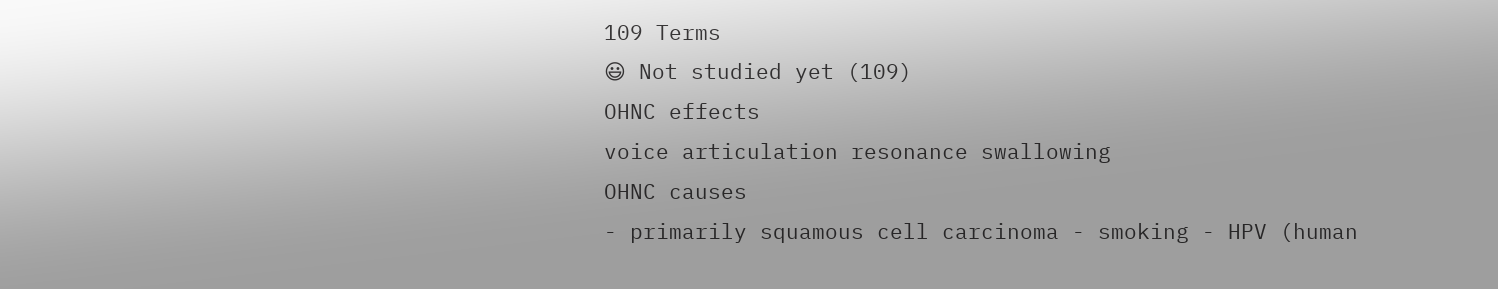109 Terms
😃 Not studied yet (109)
OHNC effects
voice articulation resonance swallowing
OHNC causes
- primarily squamous cell carcinoma - smoking - HPV (human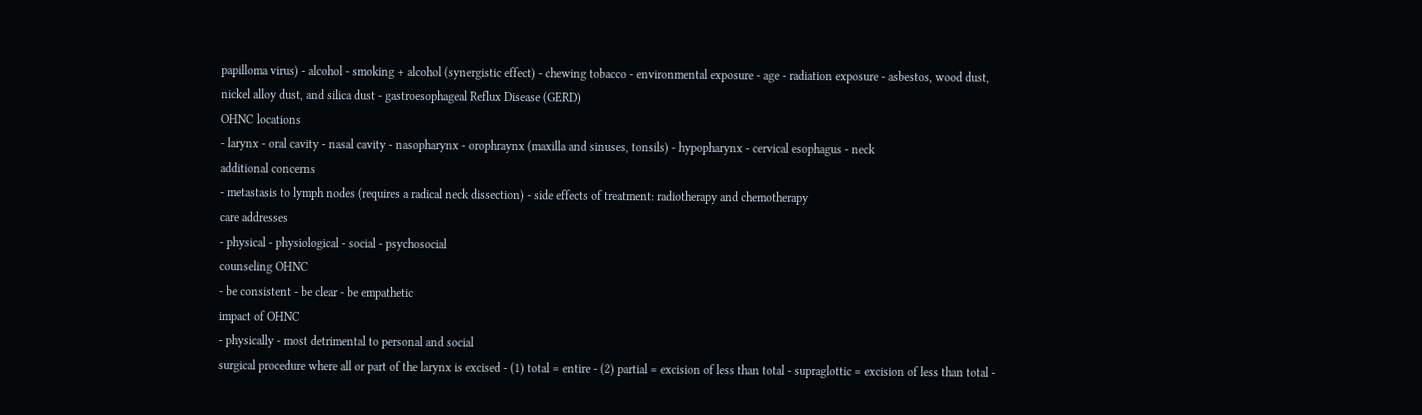papilloma virus) - alcohol - smoking + alcohol (synergistic effect) - chewing tobacco - environmental exposure - age - radiation exposure - asbestos, wood dust, nickel alloy dust, and silica dust - gastroesophageal Reflux Disease (GERD)
OHNC locations
- larynx - oral cavity - nasal cavity - nasopharynx - orophraynx (maxilla and sinuses, tonsils) - hypopharynx - cervical esophagus - neck
additional concerns
- metastasis to lymph nodes (requires a radical neck dissection) - side effects of treatment: radiotherapy and chemotherapy
care addresses
- physical - physiological - social - psychosocial
counseling OHNC
- be consistent - be clear - be empathetic
impact of OHNC
- physically - most detrimental to personal and social
surgical procedure where all or part of the larynx is excised - (1) total = entire - (2) partial = excision of less than total - supraglottic = excision of less than total -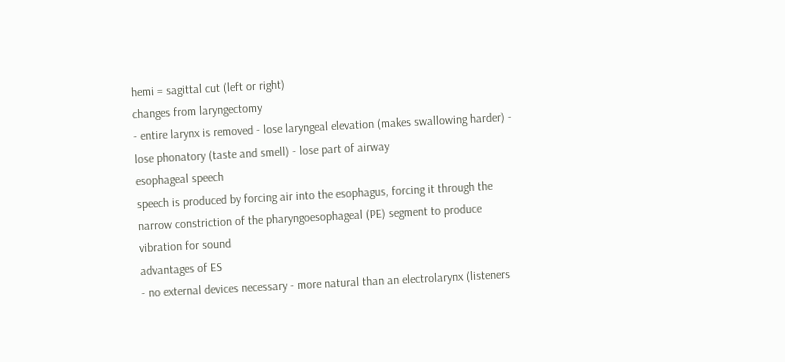hemi = sagittal cut (left or right)
changes from laryngectomy
- entire larynx is removed - lose laryngeal elevation (makes swallowing harder) - lose phonatory (taste and smell) - lose part of airway
esophageal speech
speech is produced by forcing air into the esophagus, forcing it through the narrow constriction of the pharyngoesophageal (PE) segment to produce vibration for sound
advantages of ES
- no external devices necessary - more natural than an electrolarynx (listeners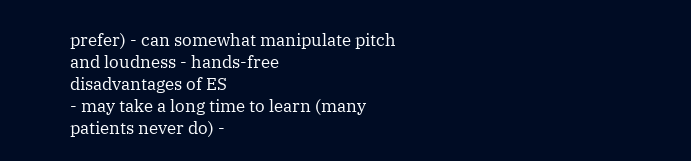prefer) - can somewhat manipulate pitch and loudness - hands-free
disadvantages of ES
- may take a long time to learn (many patients never do) -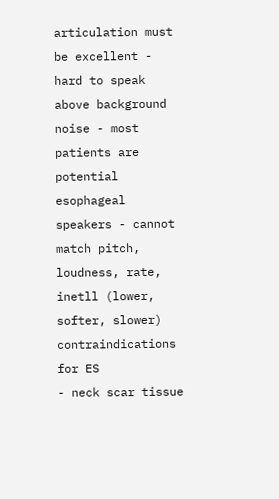articulation must be excellent - hard to speak above background noise - most patients are potential esophageal speakers - cannot match pitch, loudness, rate, inetll (lower, softer, slower)
contraindications for ES
- neck scar tissue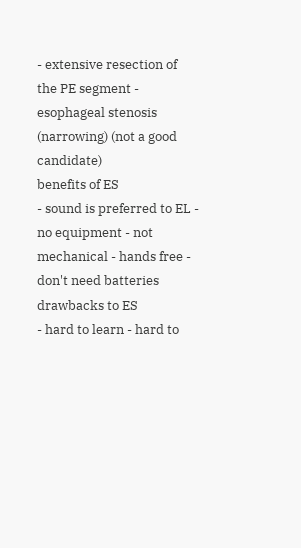- extensive resection of the PE segment - esophageal stenosis (narrowing) (not a good candidate)
benefits of ES
- sound is preferred to EL - no equipment - not mechanical - hands free - don't need batteries
drawbacks to ES
- hard to learn - hard to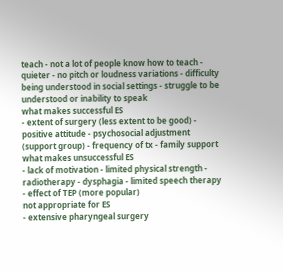teach - not a lot of people know how to teach - quieter - no pitch or loudness variations - difficulty being understood in social settings - struggle to be understood or inability to speak
what makes successful ES
- extent of surgery (less extent to be good) - positive attitude - psychosocial adjustment (support group) - frequency of tx - family support
what makes unsuccessful ES
- lack of motivation - limited physical strength - radiotherapy - dysphagia - limited speech therapy - effect of TEP (more popular)
not appropriate for ES
- extensive pharyngeal surgery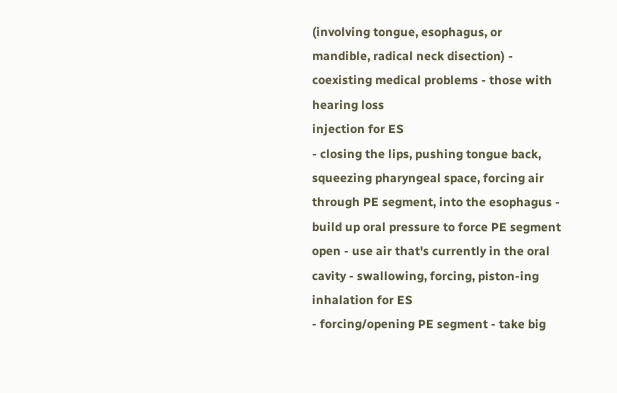(involving tongue, esophagus, or mandible, radical neck disection) - coexisting medical problems - those with hearing loss
injection for ES
- closing the lips, pushing tongue back, squeezing pharyngeal space, forcing air through PE segment, into the esophagus - build up oral pressure to force PE segment open - use air that's currently in the oral cavity - swallowing, forcing, piston-ing
inhalation for ES
- forcing/opening PE segment - take big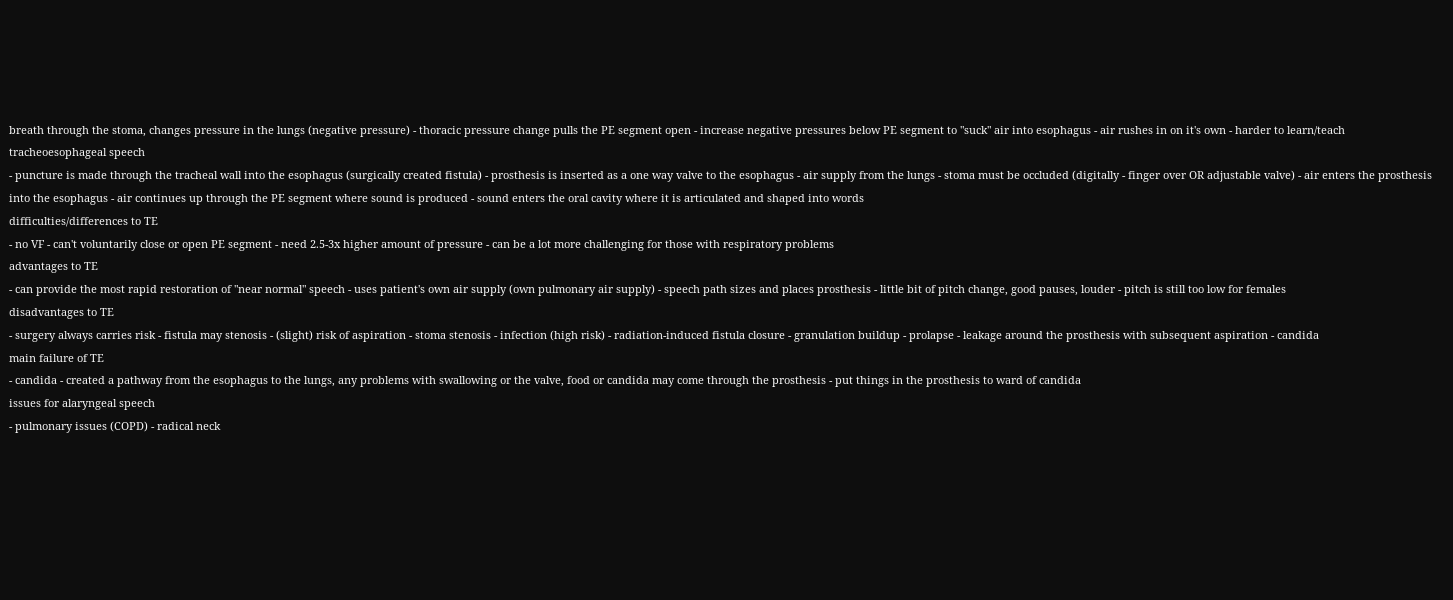breath through the stoma, changes pressure in the lungs (negative pressure) - thoracic pressure change pulls the PE segment open - increase negative pressures below PE segment to "suck" air into esophagus - air rushes in on it's own - harder to learn/teach
tracheoesophageal speech
- puncture is made through the tracheal wall into the esophagus (surgically created fistula) - prosthesis is inserted as a one way valve to the esophagus - air supply from the lungs - stoma must be occluded (digitally - finger over OR adjustable valve) - air enters the prosthesis into the esophagus - air continues up through the PE segment where sound is produced - sound enters the oral cavity where it is articulated and shaped into words
difficulties/differences to TE
- no VF - can't voluntarily close or open PE segment - need 2.5-3x higher amount of pressure - can be a lot more challenging for those with respiratory problems
advantages to TE
- can provide the most rapid restoration of "near normal" speech - uses patient's own air supply (own pulmonary air supply) - speech path sizes and places prosthesis - little bit of pitch change, good pauses, louder - pitch is still too low for females
disadvantages to TE
- surgery always carries risk - fistula may stenosis - (slight) risk of aspiration - stoma stenosis - infection (high risk) - radiation-induced fistula closure - granulation buildup - prolapse - leakage around the prosthesis with subsequent aspiration - candida
main failure of TE
- candida - created a pathway from the esophagus to the lungs, any problems with swallowing or the valve, food or candida may come through the prosthesis - put things in the prosthesis to ward of candida
issues for alaryngeal speech
- pulmonary issues (COPD) - radical neck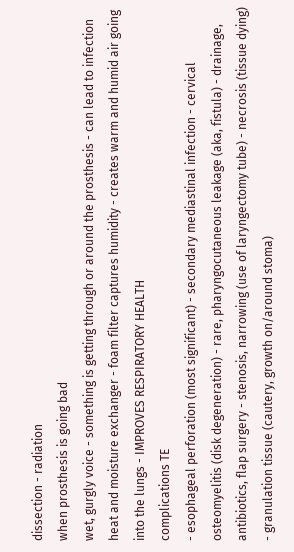dissection - radiation
when prosthesis is going bad
wet, gurgly voice - something is getting through or around the prosthesis - can lead to infection
heat and moisture exchanger - foam filter captures humidity - creates warm and humid air going into the lungs - IMPROVES RESPIRATORY HEALTH
complications TE
- esophageal perforation (most significant) - secondary mediastinal infection - cervical osteomyelitis (disk degeneration) - rare, pharyngocutaneous leakage (aka, fistula) - drainage, antibiotics, flap surgery - stenosis, narrowing (use of laryngectomy tube) - necrosis (tissue dying) - granulation tissue (cautery, growth on/around stoma)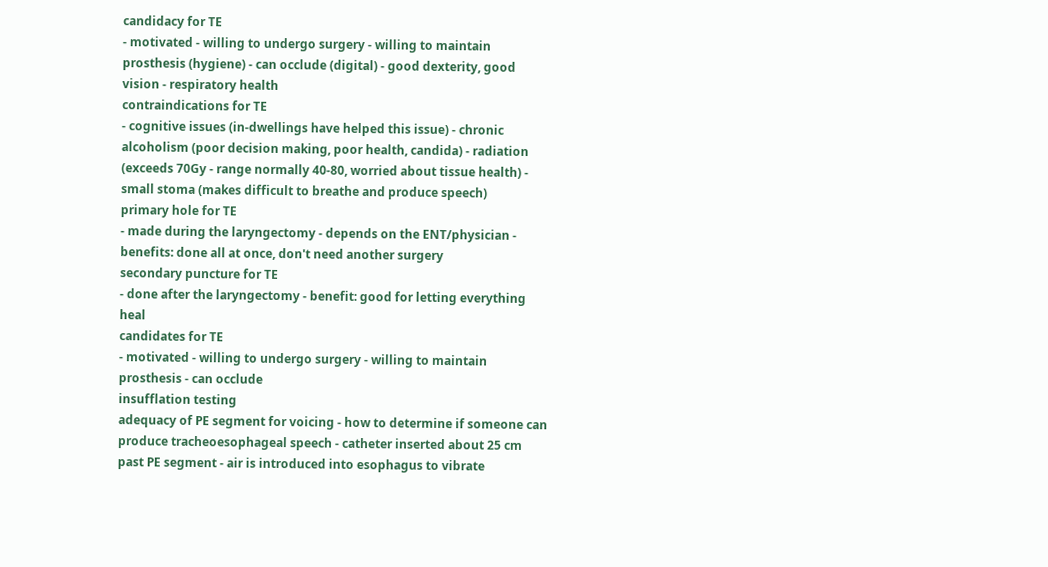candidacy for TE
- motivated - willing to undergo surgery - willing to maintain prosthesis (hygiene) - can occlude (digital) - good dexterity, good vision - respiratory health
contraindications for TE
- cognitive issues (in-dwellings have helped this issue) - chronic alcoholism (poor decision making, poor health, candida) - radiation (exceeds 70Gy - range normally 40-80, worried about tissue health) - small stoma (makes difficult to breathe and produce speech)
primary hole for TE
- made during the laryngectomy - depends on the ENT/physician - benefits: done all at once, don't need another surgery
secondary puncture for TE
- done after the laryngectomy - benefit: good for letting everything heal
candidates for TE
- motivated - willing to undergo surgery - willing to maintain prosthesis - can occlude
insufflation testing
adequacy of PE segment for voicing - how to determine if someone can produce tracheoesophageal speech - catheter inserted about 25 cm past PE segment - air is introduced into esophagus to vibrate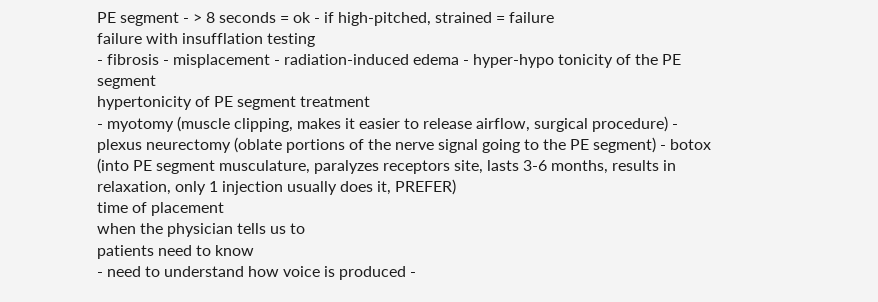PE segment - > 8 seconds = ok - if high-pitched, strained = failure
failure with insufflation testing
- fibrosis - misplacement - radiation-induced edema - hyper-hypo tonicity of the PE segment
hypertonicity of PE segment treatment
- myotomy (muscle clipping, makes it easier to release airflow, surgical procedure) - plexus neurectomy (oblate portions of the nerve signal going to the PE segment) - botox (into PE segment musculature, paralyzes receptors site, lasts 3-6 months, results in relaxation, only 1 injection usually does it, PREFER)
time of placement
when the physician tells us to
patients need to know
- need to understand how voice is produced -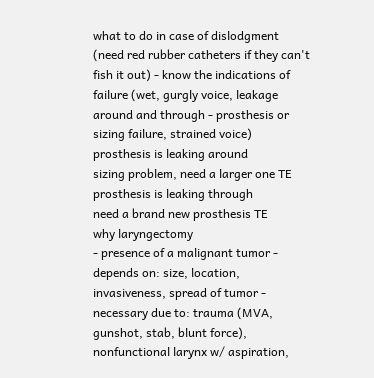what to do in case of dislodgment (need red rubber catheters if they can't fish it out) - know the indications of failure (wet, gurgly voice, leakage around and through - prosthesis or sizing failure, strained voice)
prosthesis is leaking around
sizing problem, need a larger one TE
prosthesis is leaking through
need a brand new prosthesis TE
why laryngectomy
- presence of a malignant tumor - depends on: size, location, invasiveness, spread of tumor - necessary due to: trauma (MVA, gunshot, stab, blunt force), nonfunctional larynx w/ aspiration,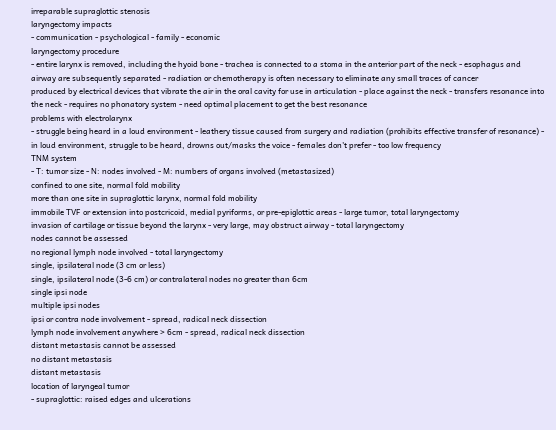irreparable supraglottic stenosis
laryngectomy impacts
- communication - psychological - family - economic
laryngectomy procedure
- entire larynx is removed, including the hyoid bone - trachea is connected to a stoma in the anterior part of the neck - esophagus and airway are subsequently separated - radiation or chemotherapy is often necessary to eliminate any small traces of cancer
produced by electrical devices that vibrate the air in the oral cavity for use in articulation - place against the neck - transfers resonance into the neck - requires no phonatory system - need optimal placement to get the best resonance
problems with electrolarynx
- struggle being heard in a loud environment - leathery tissue caused from surgery and radiation (prohibits effective transfer of resonance) - in loud environment, struggle to be heard, drowns out/masks the voice - females don't prefer - too low frequency
TNM system
- T: tumor size - N: nodes involved - M: numbers of organs involved (metastasized)
confined to one site, normal fold mobility
more than one site in supraglottic larynx, normal fold mobility
immobile TVF or extension into postcricoid, medial pyriforms, or pre-epiglottic areas - large tumor, total laryngectomy
invasion of cartilage or tissue beyond the larynx - very large, may obstruct airway - total laryngectomy
nodes cannot be assessed
no regional lymph node involved - total laryngectomy
single, ipsilateral node (3 cm or less)
single, ipsilateral node (3-6 cm) or contralateral nodes no greater than 6cm
single ipsi node
multiple ipsi nodes
ipsi or contra node involvement - spread, radical neck dissection
lymph node involvement anywhere > 6cm - spread, radical neck dissection
distant metastasis cannot be assessed
no distant metastasis
distant metastasis
location of laryngeal tumor
- supraglottic: raised edges and ulcerations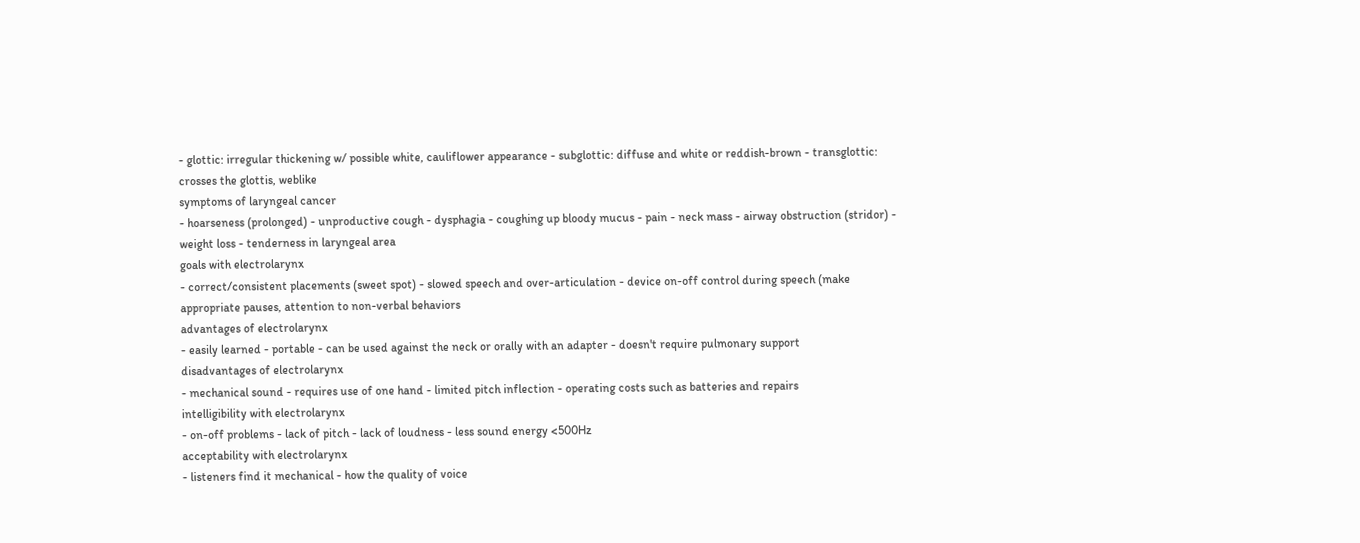- glottic: irregular thickening w/ possible white, cauliflower appearance - subglottic: diffuse and white or reddish-brown - transglottic: crosses the glottis, weblike
symptoms of laryngeal cancer
- hoarseness (prolonged) - unproductive cough - dysphagia - coughing up bloody mucus - pain - neck mass - airway obstruction (stridor) - weight loss - tenderness in laryngeal area
goals with electrolarynx
- correct/consistent placements (sweet spot) - slowed speech and over-articulation - device on-off control during speech (make appropriate pauses, attention to non-verbal behaviors
advantages of electrolarynx
- easily learned - portable - can be used against the neck or orally with an adapter - doesn't require pulmonary support
disadvantages of electrolarynx
- mechanical sound - requires use of one hand - limited pitch inflection - operating costs such as batteries and repairs
intelligibility with electrolarynx
- on-off problems - lack of pitch - lack of loudness - less sound energy <500Hz
acceptability with electrolarynx
- listeners find it mechanical - how the quality of voice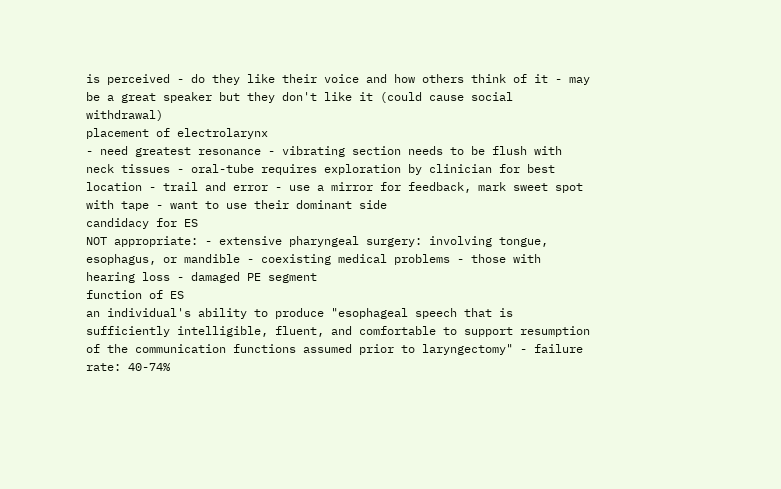is perceived - do they like their voice and how others think of it - may be a great speaker but they don't like it (could cause social withdrawal)
placement of electrolarynx
- need greatest resonance - vibrating section needs to be flush with neck tissues - oral-tube requires exploration by clinician for best location - trail and error - use a mirror for feedback, mark sweet spot with tape - want to use their dominant side
candidacy for ES
NOT appropriate: - extensive pharyngeal surgery: involving tongue, esophagus, or mandible - coexisting medical problems - those with hearing loss - damaged PE segment
function of ES
an individual's ability to produce "esophageal speech that is sufficiently intelligible, fluent, and comfortable to support resumption of the communication functions assumed prior to laryngectomy" - failure rate: 40-74%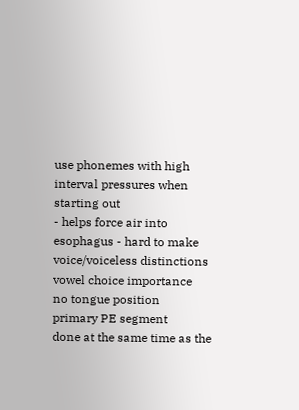use phonemes with high interval pressures when starting out
- helps force air into esophagus - hard to make voice/voiceless distinctions
vowel choice importance
no tongue position
primary PE segment
done at the same time as the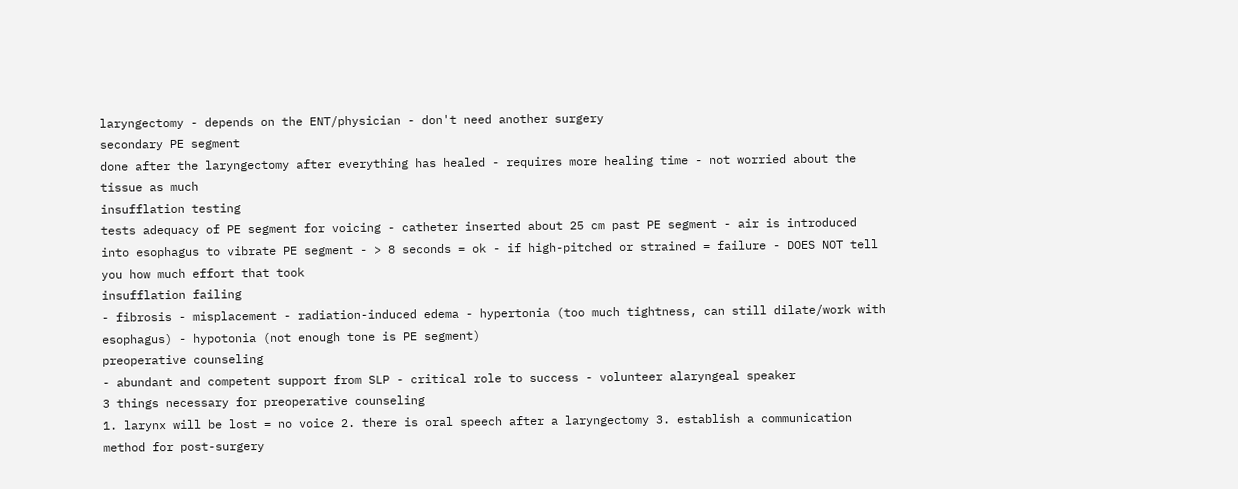laryngectomy - depends on the ENT/physician - don't need another surgery
secondary PE segment
done after the laryngectomy after everything has healed - requires more healing time - not worried about the tissue as much
insufflation testing
tests adequacy of PE segment for voicing - catheter inserted about 25 cm past PE segment - air is introduced into esophagus to vibrate PE segment - > 8 seconds = ok - if high-pitched or strained = failure - DOES NOT tell you how much effort that took
insufflation failing
- fibrosis - misplacement - radiation-induced edema - hypertonia (too much tightness, can still dilate/work with esophagus) - hypotonia (not enough tone is PE segment)
preoperative counseling
- abundant and competent support from SLP - critical role to success - volunteer alaryngeal speaker
3 things necessary for preoperative counseling
1. larynx will be lost = no voice 2. there is oral speech after a laryngectomy 3. establish a communication method for post-surgery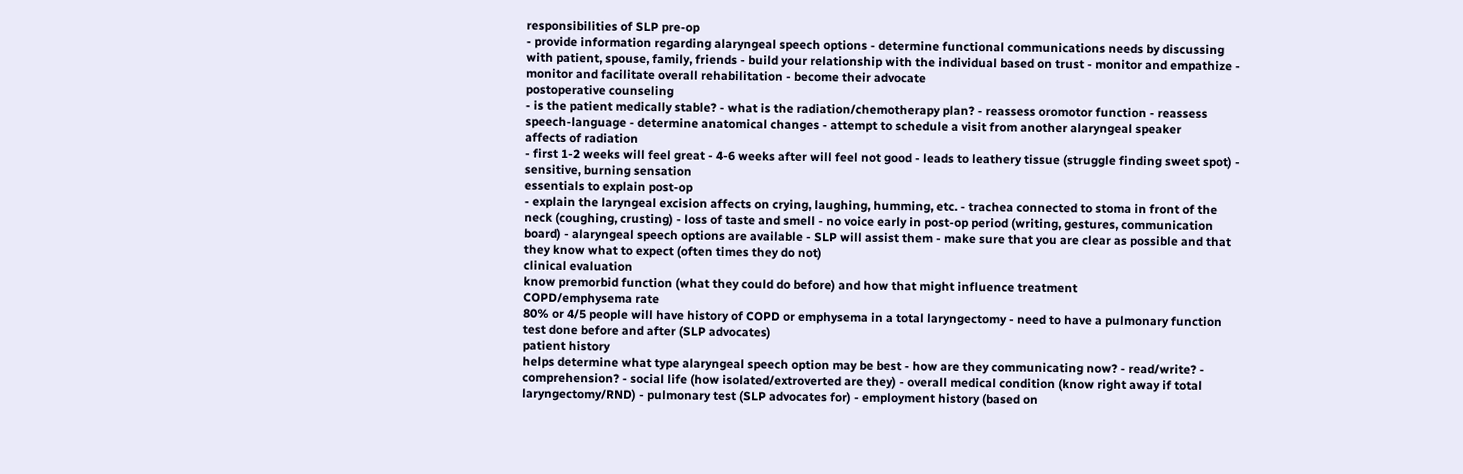responsibilities of SLP pre-op
- provide information regarding alaryngeal speech options - determine functional communications needs by discussing with patient, spouse, family, friends - build your relationship with the individual based on trust - monitor and empathize - monitor and facilitate overall rehabilitation - become their advocate
postoperative counseling
- is the patient medically stable? - what is the radiation/chemotherapy plan? - reassess oromotor function - reassess speech-language - determine anatomical changes - attempt to schedule a visit from another alaryngeal speaker
affects of radiation
- first 1-2 weeks will feel great - 4-6 weeks after will feel not good - leads to leathery tissue (struggle finding sweet spot) - sensitive, burning sensation
essentials to explain post-op
- explain the laryngeal excision affects on crying, laughing, humming, etc. - trachea connected to stoma in front of the neck (coughing, crusting) - loss of taste and smell - no voice early in post-op period (writing, gestures, communication board) - alaryngeal speech options are available - SLP will assist them - make sure that you are clear as possible and that they know what to expect (often times they do not)
clinical evaluation
know premorbid function (what they could do before) and how that might influence treatment
COPD/emphysema rate
80% or 4/5 people will have history of COPD or emphysema in a total laryngectomy - need to have a pulmonary function test done before and after (SLP advocates)
patient history
helps determine what type alaryngeal speech option may be best - how are they communicating now? - read/write? - comprehension? - social life (how isolated/extroverted are they) - overall medical condition (know right away if total laryngectomy/RND) - pulmonary test (SLP advocates for) - employment history (based on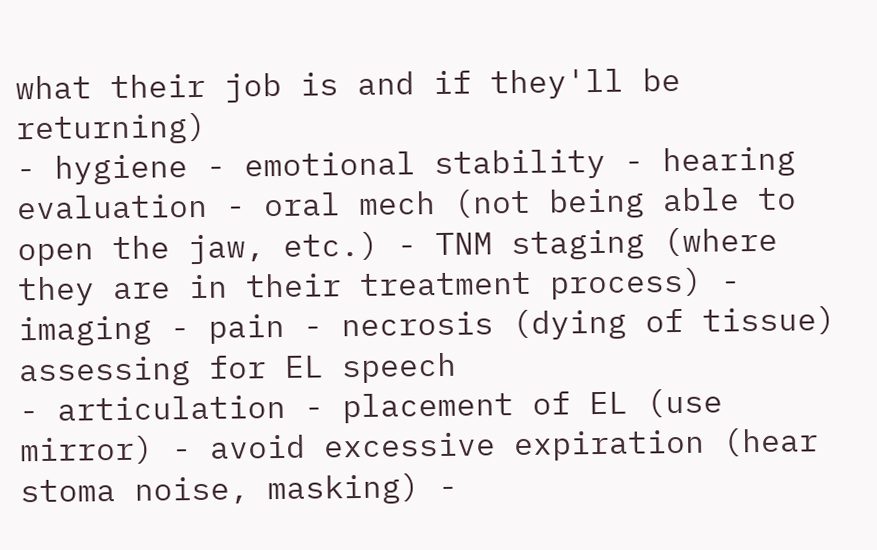what their job is and if they'll be returning)
- hygiene - emotional stability - hearing evaluation - oral mech (not being able to open the jaw, etc.) - TNM staging (where they are in their treatment process) - imaging - pain - necrosis (dying of tissue)
assessing for EL speech
- articulation - placement of EL (use mirror) - avoid excessive expiration (hear stoma noise, masking) -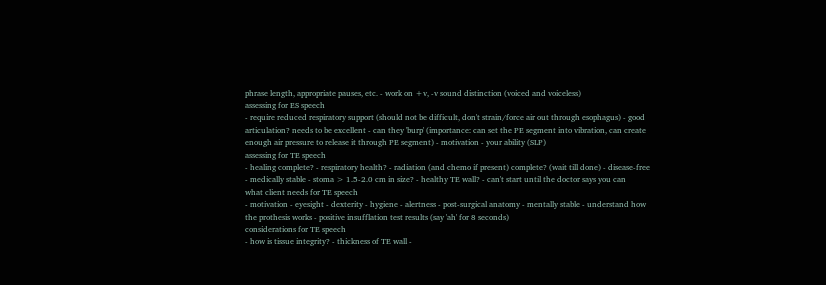phrase length, appropriate pauses, etc. - work on +v, -v sound distinction (voiced and voiceless)
assessing for ES speech
- require reduced respiratory support (should not be difficult, don't strain/force air out through esophagus) - good articulation? needs to be excellent - can they 'burp' (importance: can set the PE segment into vibration, can create enough air pressure to release it through PE segment) - motivation - your ability (SLP)
assessing for TE speech
- healing complete? - respiratory health? - radiation (and chemo if present) complete? (wait till done) - disease-free - medically stable - stoma > 1.5-2.0 cm in size? - healthy TE wall? - can't start until the doctor says you can
what client needs for TE speech
- motivation - eyesight - dexterity - hygiene - alertness - post-surgical anatomy - mentally stable - understand how the prothesis works - positive insufflation test results (say 'ah' for 8 seconds)
considerations for TE speech
- how is tissue integrity? - thickness of TE wall -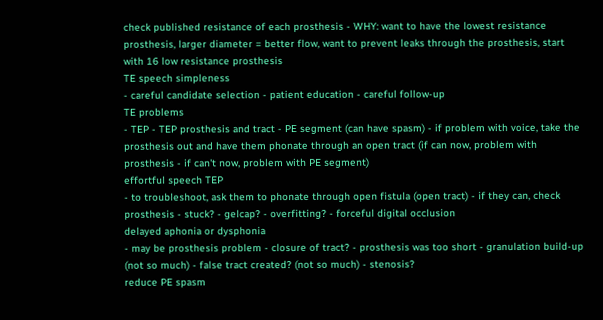check published resistance of each prosthesis - WHY: want to have the lowest resistance prosthesis, larger diameter = better flow, want to prevent leaks through the prosthesis, start with 16 low resistance prosthesis
TE speech simpleness
- careful candidate selection - patient education - careful follow-up
TE problems
- TEP - TEP prosthesis and tract - PE segment (can have spasm) - if problem with voice, take the prosthesis out and have them phonate through an open tract (if can now, problem with prosthesis - if can't now, problem with PE segment)
effortful speech TEP
- to troubleshoot, ask them to phonate through open fistula (open tract) - if they can, check prosthesis - stuck? - gelcap? - overfitting? - forceful digital occlusion
delayed aphonia or dysphonia
- may be prosthesis problem - closure of tract? - prosthesis was too short - granulation build-up (not so much) - false tract created? (not so much) - stenosis?
reduce PE spasm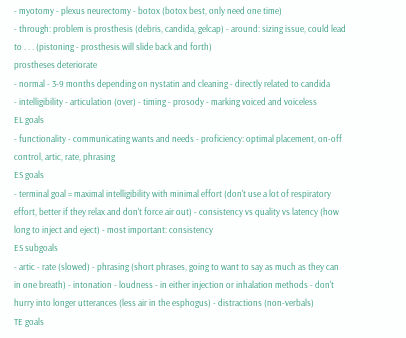- myotomy - plexus neurectomy - botox (botox best, only need one time)
- through: problem is prosthesis (debris, candida, gelcap) - around: sizing issue, could lead to . . . (pistoning - prosthesis will slide back and forth)
prostheses deteriorate
- normal - 3-9 months depending on nystatin and cleaning - directly related to candida
- intelligibility - articulation (over) - timing - prosody - marking voiced and voiceless
EL goals
- functionality - communicating wants and needs - proficiency: optimal placement, on-off control, artic, rate, phrasing
ES goals
- terminal goal = maximal intelligibility with minimal effort (don't use a lot of respiratory effort, better if they relax and don't force air out) - consistency vs quality vs latency (how long to inject and eject) - most important: consistency
ES subgoals
- artic - rate (slowed) - phrasing (short phrases, going to want to say as much as they can in one breath) - intonation - loudness - in either injection or inhalation methods - don't hurry into longer utterances (less air in the esphogus) - distractions (non-verbals)
TE goals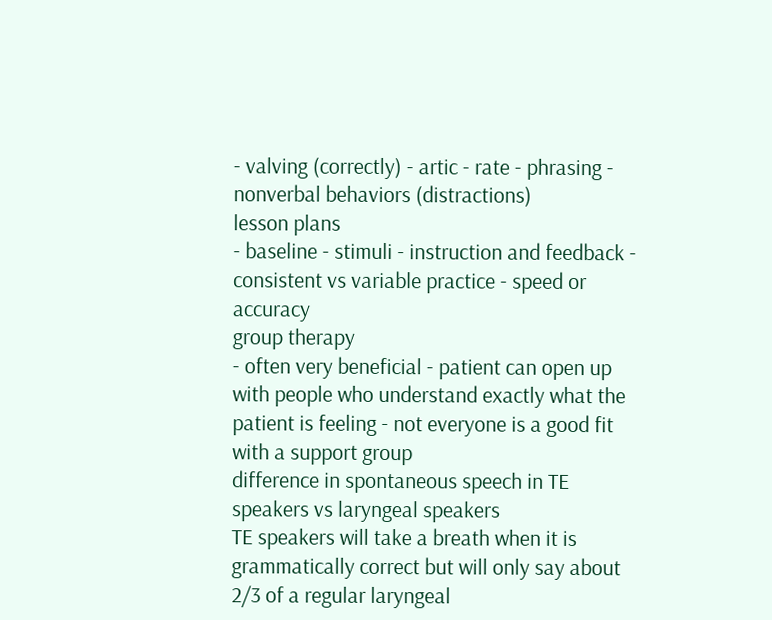- valving (correctly) - artic - rate - phrasing - nonverbal behaviors (distractions)
lesson plans
- baseline - stimuli - instruction and feedback - consistent vs variable practice - speed or accuracy
group therapy
- often very beneficial - patient can open up with people who understand exactly what the patient is feeling - not everyone is a good fit with a support group
difference in spontaneous speech in TE speakers vs laryngeal speakers
TE speakers will take a breath when it is grammatically correct but will only say about 2/3 of a regular laryngeal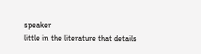speaker
little in the literature that details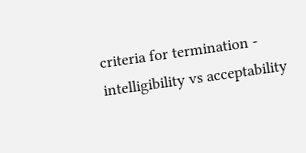criteria for termination - intelligibility vs acceptability